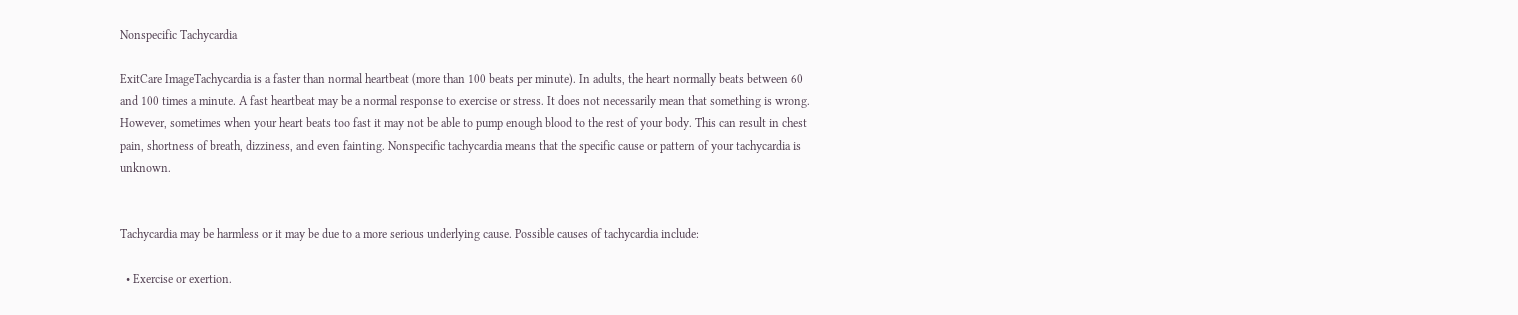Nonspecific Tachycardia

ExitCare ImageTachycardia is a faster than normal heartbeat (more than 100 beats per minute). In adults, the heart normally beats between 60 and 100 times a minute. A fast heartbeat may be a normal response to exercise or stress. It does not necessarily mean that something is wrong. However, sometimes when your heart beats too fast it may not be able to pump enough blood to the rest of your body. This can result in chest pain, shortness of breath, dizziness, and even fainting. Nonspecific tachycardia means that the specific cause or pattern of your tachycardia is unknown.


Tachycardia may be harmless or it may be due to a more serious underlying cause. Possible causes of tachycardia include:

  • Exercise or exertion.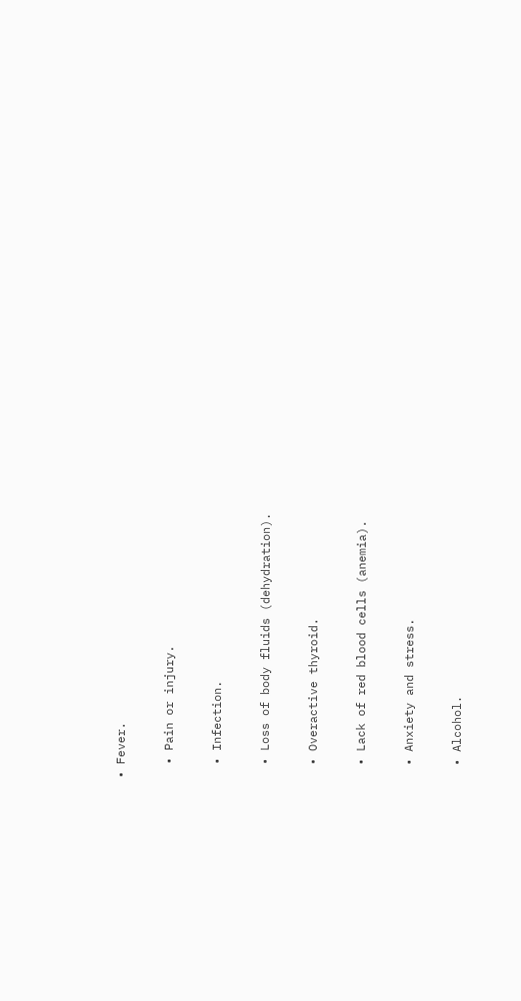• Fever.

  • Pain or injury.

  • Infection.

  • Loss of body fluids (dehydration).

  • Overactive thyroid.

  • Lack of red blood cells (anemia).

  • Anxiety and stress.

  • Alcohol.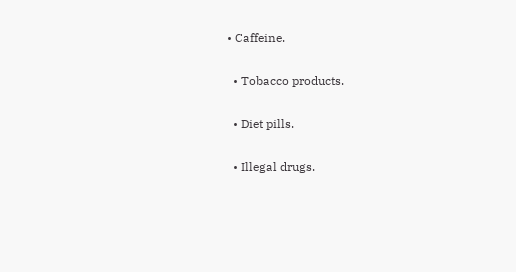• Caffeine.

  • Tobacco products.

  • Diet pills.

  • Illegal drugs.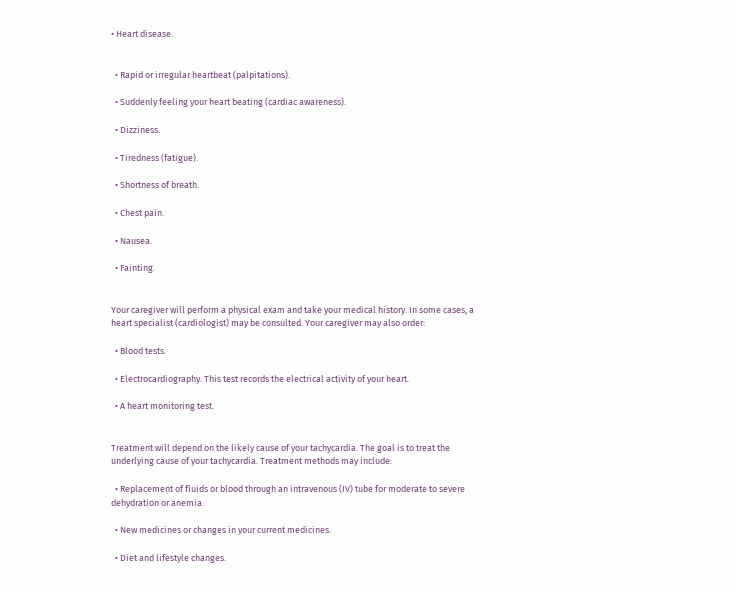• Heart disease.


  • Rapid or irregular heartbeat (palpitations).

  • Suddenly feeling your heart beating (cardiac awareness).

  • Dizziness.

  • Tiredness (fatigue).

  • Shortness of breath.

  • Chest pain.

  • Nausea.

  • Fainting.


Your caregiver will perform a physical exam and take your medical history. In some cases, a heart specialist (cardiologist) may be consulted. Your caregiver may also order:

  • Blood tests.

  • Electrocardiography. This test records the electrical activity of your heart.

  • A heart monitoring test.


Treatment will depend on the likely cause of your tachycardia. The goal is to treat the underlying cause of your tachycardia. Treatment methods may include:

  • Replacement of fluids or blood through an intravenous (IV) tube for moderate to severe dehydration or anemia.

  • New medicines or changes in your current medicines.

  • Diet and lifestyle changes.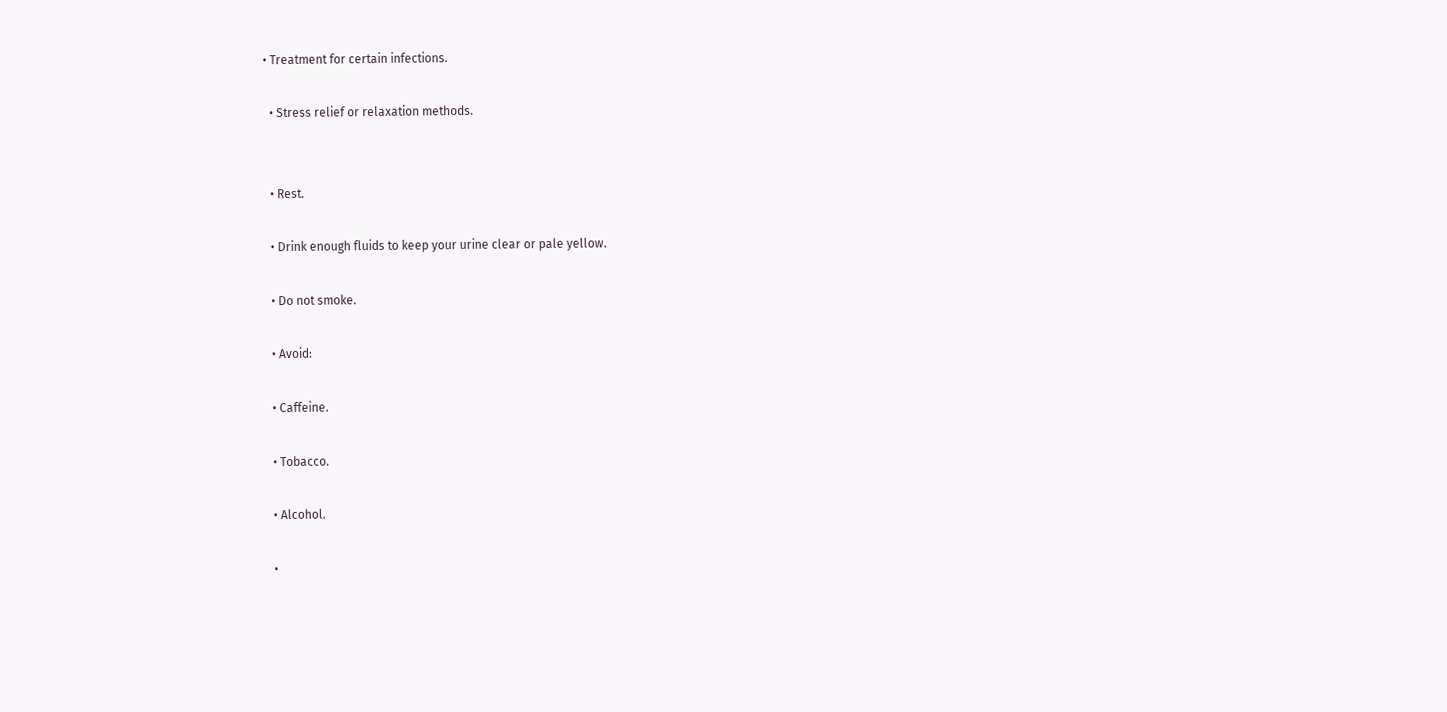• Treatment for certain infections.

  • Stress relief or relaxation methods.


  • Rest.

  • Drink enough fluids to keep your urine clear or pale yellow.

  • Do not smoke.

  • Avoid:

  • Caffeine.

  • Tobacco.

  • Alcohol.

  •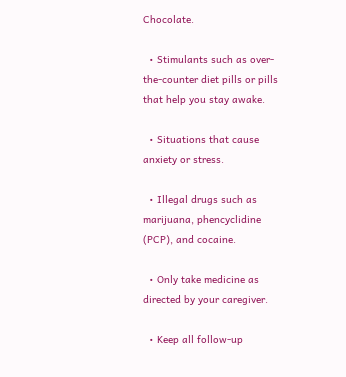Chocolate.

  • Stimulants such as over-the-counter diet pills or pills that help you stay awake.

  • Situations that cause anxiety or stress.

  • Illegal drugs such as marijuana, phencyclidine (PCP), and cocaine.

  • Only take medicine as directed by your caregiver.

  • Keep all follow-up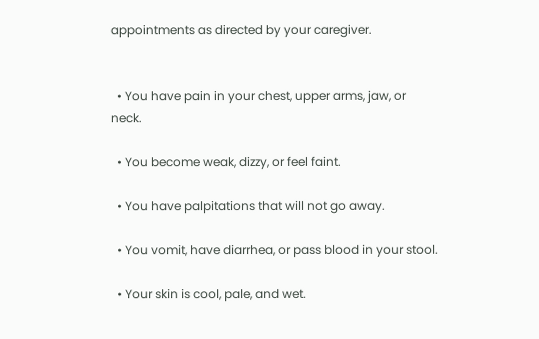appointments as directed by your caregiver.


  • You have pain in your chest, upper arms, jaw, or neck.

  • You become weak, dizzy, or feel faint.

  • You have palpitations that will not go away.

  • You vomit, have diarrhea, or pass blood in your stool.

  • Your skin is cool, pale, and wet.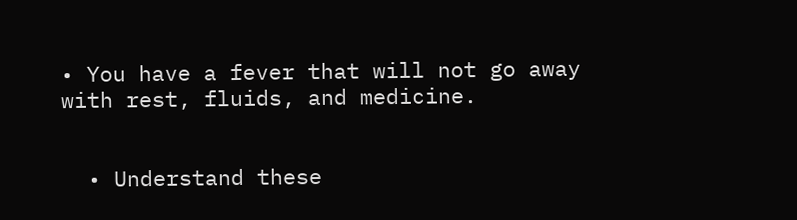• You have a fever that will not go away with rest, fluids, and medicine.


  • Understand these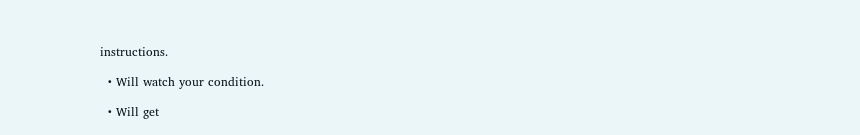instructions.

  • Will watch your condition.

  • Will get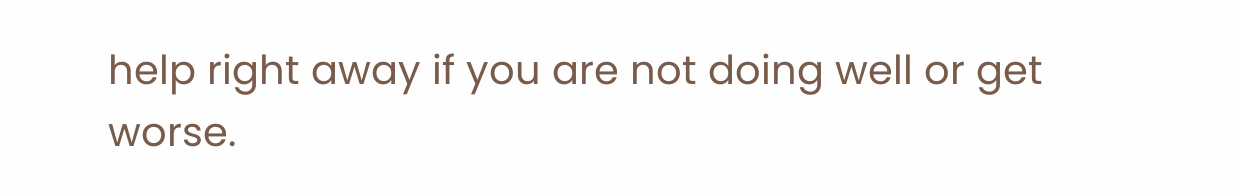help right away if you are not doing well or get worse.